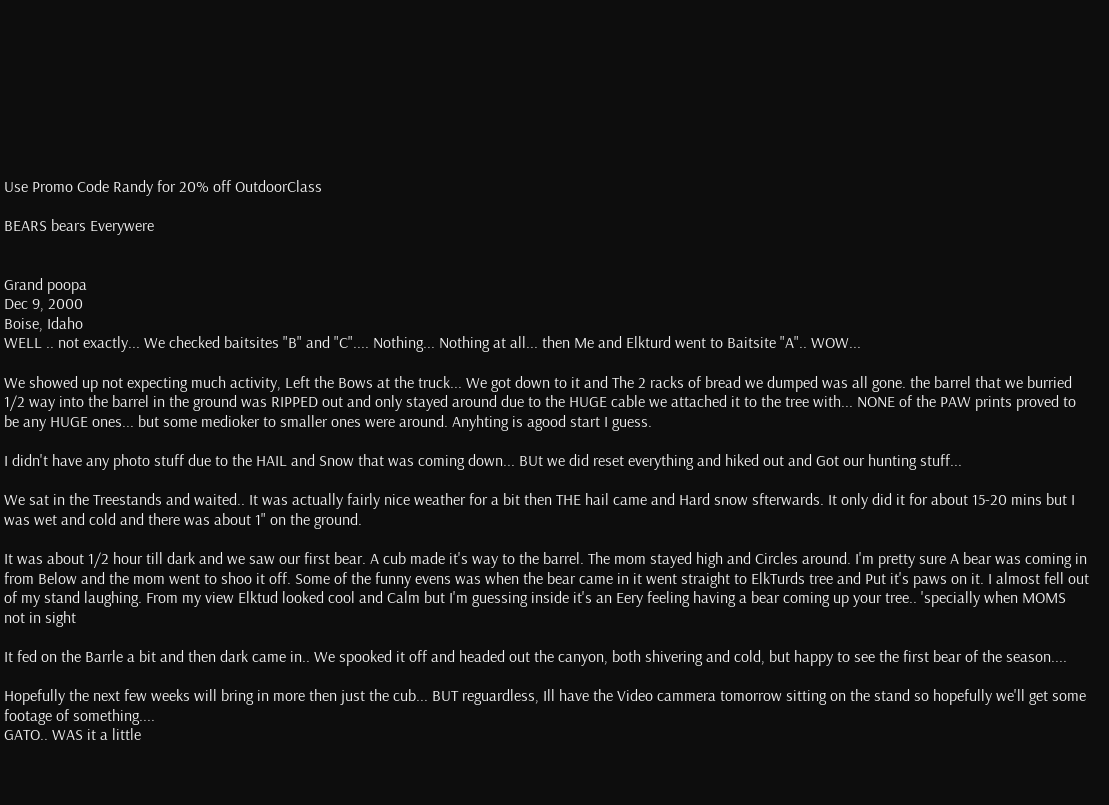Use Promo Code Randy for 20% off OutdoorClass

BEARS bears Everywere


Grand poopa
Dec 9, 2000
Boise, Idaho
WELL .. not exactly... We checked baitsites "B" and "C".... Nothing... Nothing at all... then Me and Elkturd went to Baitsite "A".. WOW...

We showed up not expecting much activity, Left the Bows at the truck... We got down to it and The 2 racks of bread we dumped was all gone. the barrel that we burried 1/2 way into the barrel in the ground was RIPPED out and only stayed around due to the HUGE cable we attached it to the tree with... NONE of the PAW prints proved to be any HUGE ones... but some medioker to smaller ones were around. Anyhting is agood start I guess.

I didn't have any photo stuff due to the HAIL and Snow that was coming down... BUt we did reset everything and hiked out and Got our hunting stuff...

We sat in the Treestands and waited.. It was actually fairly nice weather for a bit then THE hail came and Hard snow sfterwards. It only did it for about 15-20 mins but I was wet and cold and there was about 1" on the ground.

It was about 1/2 hour till dark and we saw our first bear. A cub made it's way to the barrel. The mom stayed high and Circles around. I'm pretty sure A bear was coming in from Below and the mom went to shoo it off. Some of the funny evens was when the bear came in it went straight to ElkTurds tree and Put it's paws on it. I almost fell out of my stand laughing. From my view Elktud looked cool and Calm but I'm guessing inside it's an Eery feeling having a bear coming up your tree.. 'specially when MOMS not in sight

It fed on the Barrle a bit and then dark came in.. We spooked it off and headed out the canyon, both shivering and cold, but happy to see the first bear of the season....

Hopefully the next few weeks will bring in more then just the cub... BUT reguardless, Ill have the Video cammera tomorrow sitting on the stand so hopefully we'll get some footage of something....
GATO.. WAS it a little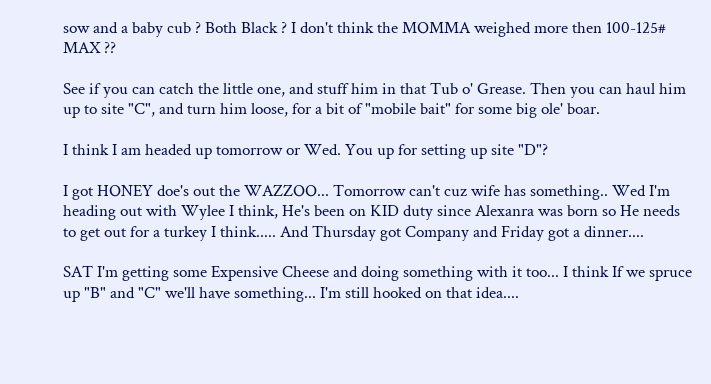sow and a baby cub ? Both Black ? I don't think the MOMMA weighed more then 100-125# MAX ??

See if you can catch the little one, and stuff him in that Tub o' Grease. Then you can haul him up to site "C", and turn him loose, for a bit of "mobile bait" for some big ole' boar.

I think I am headed up tomorrow or Wed. You up for setting up site "D"?

I got HONEY doe's out the WAZZOO... Tomorrow can't cuz wife has something.. Wed I'm heading out with Wylee I think, He's been on KID duty since Alexanra was born so He needs to get out for a turkey I think..... And Thursday got Company and Friday got a dinner....

SAT I'm getting some Expensive Cheese and doing something with it too... I think If we spruce up "B" and "C" we'll have something... I'm still hooked on that idea....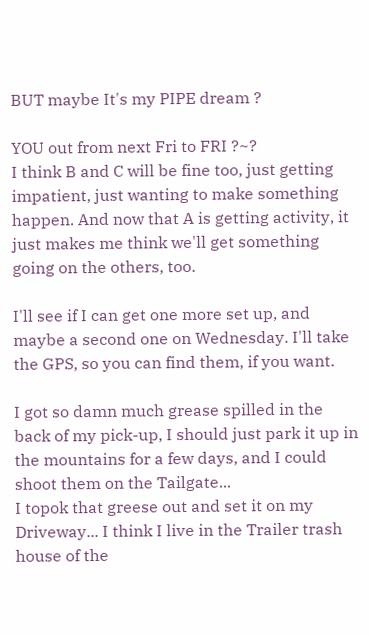BUT maybe It's my PIPE dream ?

YOU out from next Fri to FRI ?~?
I think B and C will be fine too, just getting impatient, just wanting to make something happen. And now that A is getting activity, it just makes me think we'll get something going on the others, too.

I'll see if I can get one more set up, and maybe a second one on Wednesday. I'll take the GPS, so you can find them, if you want.

I got so damn much grease spilled in the back of my pick-up, I should just park it up in the mountains for a few days, and I could shoot them on the Tailgate...
I topok that greese out and set it on my Driveway... I think I live in the Trailer trash house of the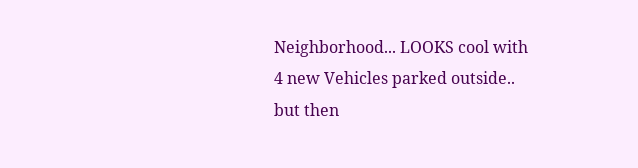Neighborhood... LOOKS cool with 4 new Vehicles parked outside.. but then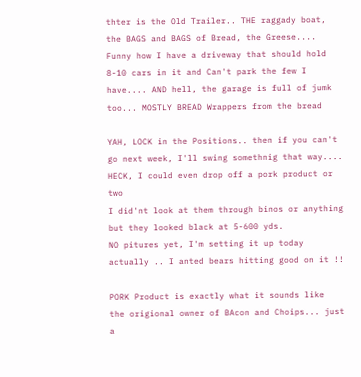thter is the Old Trailer.. THE raggady boat, the BAGS and BAGS of Bread, the Greese.... Funny how I have a driveway that should hold 8-10 cars in it and Can't park the few I have.... AND hell, the garage is full of jumk too... MOSTLY BREAD Wrappers from the bread

YAH, LOCK in the Positions.. then if you can't go next week, I'll swing somethnig that way.... HECK, I could even drop off a pork product or two
I did'nt look at them through binos or anything but they looked black at 5-600 yds.
NO pitures yet, I'm setting it up today actually .. I anted bears hitting good on it !!

PORK Product is exactly what it sounds like
the origional owner of BAcon and Choips... just a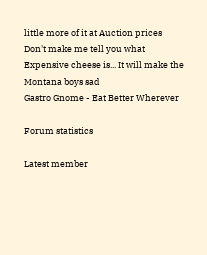little more of it at Auction prices
Don't make me tell you what Expensive cheese is... It will make the Montana boys sad
Gastro Gnome - Eat Better Wherever

Forum statistics

Latest member